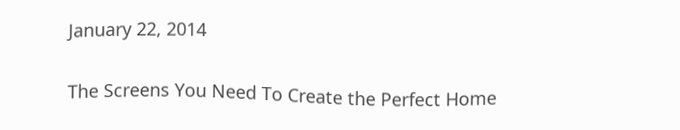January 22, 2014

The Screens You Need To Create the Perfect Home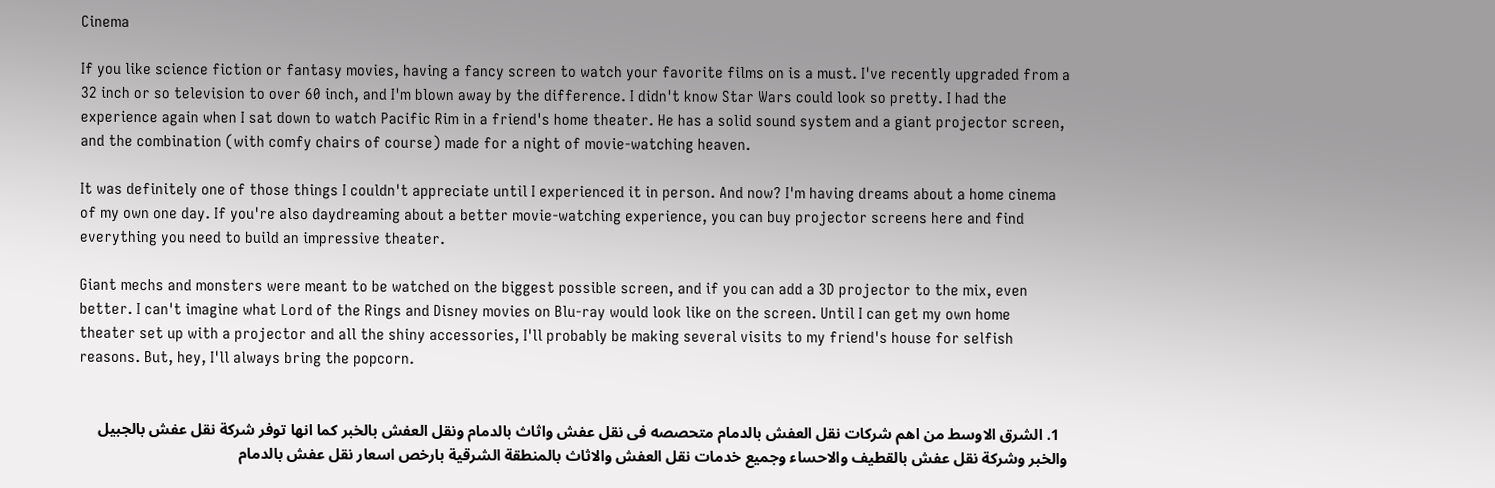Cinema

If you like science fiction or fantasy movies, having a fancy screen to watch your favorite films on is a must. I've recently upgraded from a 32 inch or so television to over 60 inch, and I'm blown away by the difference. I didn't know Star Wars could look so pretty. I had the experience again when I sat down to watch Pacific Rim in a friend's home theater. He has a solid sound system and a giant projector screen, and the combination (with comfy chairs of course) made for a night of movie-watching heaven.

It was definitely one of those things I couldn't appreciate until I experienced it in person. And now? I'm having dreams about a home cinema of my own one day. If you're also daydreaming about a better movie-watching experience, you can buy projector screens here and find everything you need to build an impressive theater.

Giant mechs and monsters were meant to be watched on the biggest possible screen, and if you can add a 3D projector to the mix, even better. I can't imagine what Lord of the Rings and Disney movies on Blu-ray would look like on the screen. Until I can get my own home theater set up with a projector and all the shiny accessories, I'll probably be making several visits to my friend's house for selfish reasons. But, hey, I'll always bring the popcorn.


  1. الشرق الاوسط من اهم شركات نقل العفش بالدمام متحصصه فى نقل عفش واثاث بالدمام ونقل العفش بالخبر كما انها توفر شركة نقل عفش بالجبيل والخبر وشركة نقل عفش بالقطيف والاحساء وجميع خدمات نقل العفش والاثاث بالمنطقة الشرقية بارخص اسعار نقل عفش بالدمام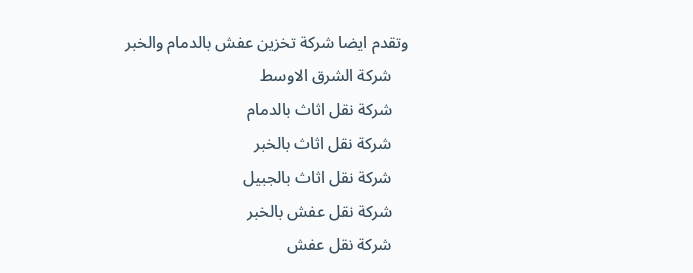وتقدم ايضا شركة تخزين عفش بالدمام والخبر
    شركة الشرق الاوسط
    شركة نقل اثاث بالدمام
    شركة نقل اثاث بالخبر
    شركة نقل اثاث بالجبيل
    شركة نقل عفش بالخبر
    شركة نقل عفش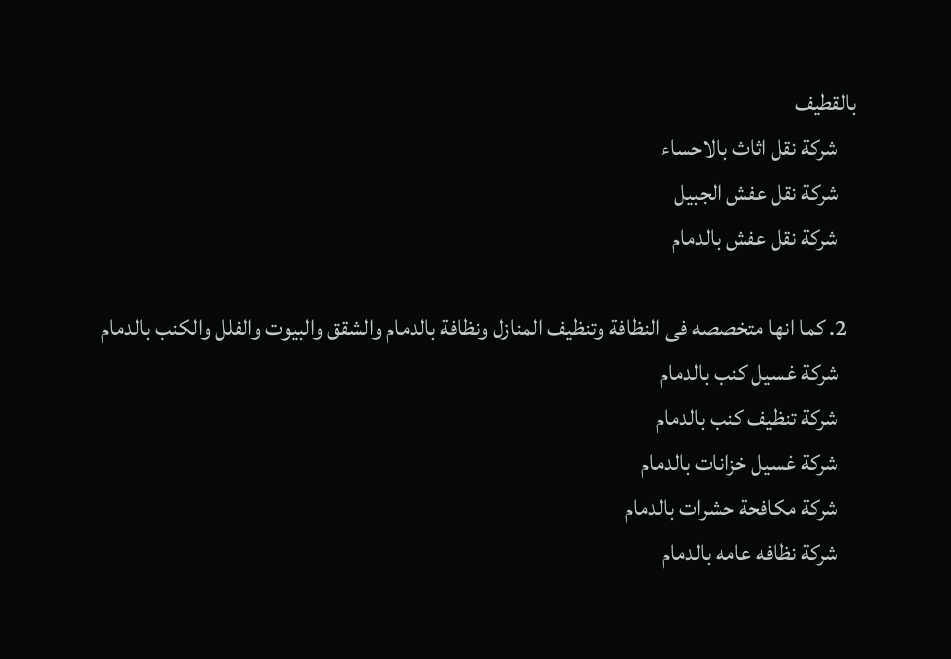بالقطيف
    شركة نقل اثاث بالاحساء
    شركة نقل عفش الجبيل
    شركة نقل عفش بالدمام

  2. كما انها متخصصه فى النظافة وتنظيف المنازل ونظافة بالدمام والشقق والبيوت والفلل والكنب بالدمام
    شركة غسيل كنب بالدمام
    شركة تنظيف كنب بالدمام
    شركة غسيل خزانات بالدمام
    شركة مكافحة حشرات بالدمام
    شركة نظافه عامه بالدمام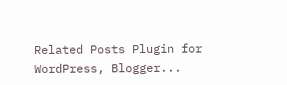Related Posts Plugin for WordPress, Blogger...